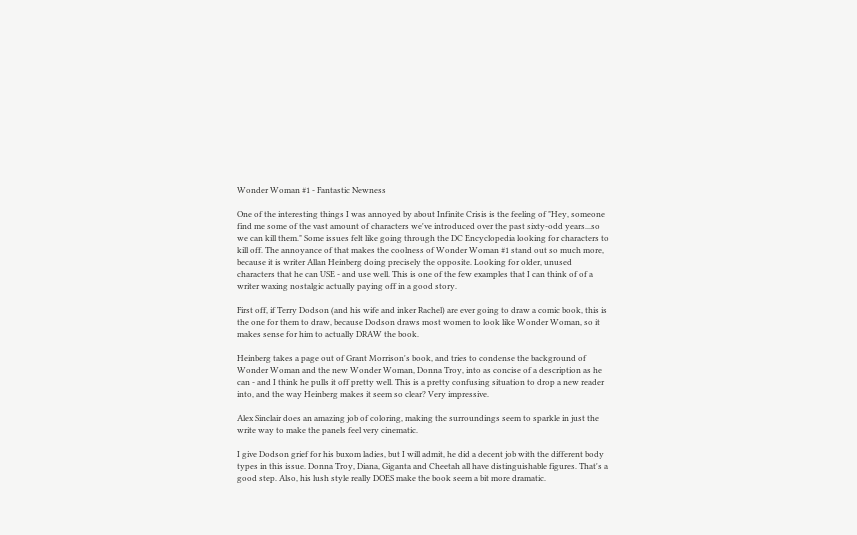Wonder Woman #1 - Fantastic Newness

One of the interesting things I was annoyed by about Infinite Crisis is the feeling of "Hey, someone find me some of the vast amount of characters we've introduced over the past sixty-odd years...so we can kill them." Some issues felt like going through the DC Encyclopedia looking for characters to kill off. The annoyance of that makes the coolness of Wonder Woman #1 stand out so much more, because it is writer Allan Heinberg doing precisely the opposite. Looking for older, unused characters that he can USE - and use well. This is one of the few examples that I can think of of a writer waxing nostalgic actually paying off in a good story.

First off, if Terry Dodson (and his wife and inker Rachel) are ever going to draw a comic book, this is the one for them to draw, because Dodson draws most women to look like Wonder Woman, so it makes sense for him to actually DRAW the book.

Heinberg takes a page out of Grant Morrison's book, and tries to condense the background of Wonder Woman and the new Wonder Woman, Donna Troy, into as concise of a description as he can - and I think he pulls it off pretty well. This is a pretty confusing situation to drop a new reader into, and the way Heinberg makes it seem so clear? Very impressive.

Alex Sinclair does an amazing job of coloring, making the surroundings seem to sparkle in just the write way to make the panels feel very cinematic.

I give Dodson grief for his buxom ladies, but I will admit, he did a decent job with the different body types in this issue. Donna Troy, Diana, Giganta and Cheetah all have distinguishable figures. That's a good step. Also, his lush style really DOES make the book seem a bit more dramatic.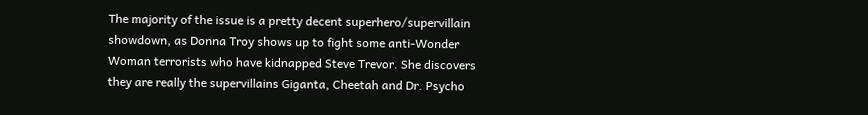The majority of the issue is a pretty decent superhero/supervillain showdown, as Donna Troy shows up to fight some anti-Wonder Woman terrorists who have kidnapped Steve Trevor. She discovers they are really the supervillains Giganta, Cheetah and Dr. Psycho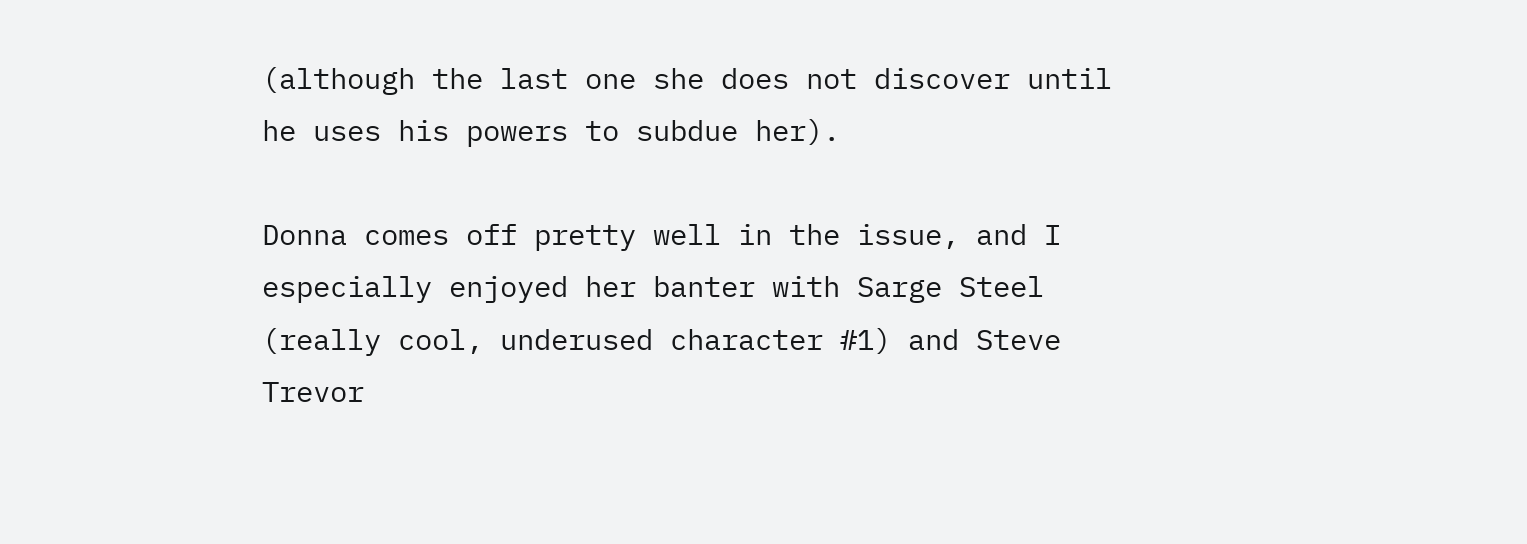(although the last one she does not discover until he uses his powers to subdue her).

Donna comes off pretty well in the issue, and I especially enjoyed her banter with Sarge Steel (really cool, underused character #1) and Steve Trevor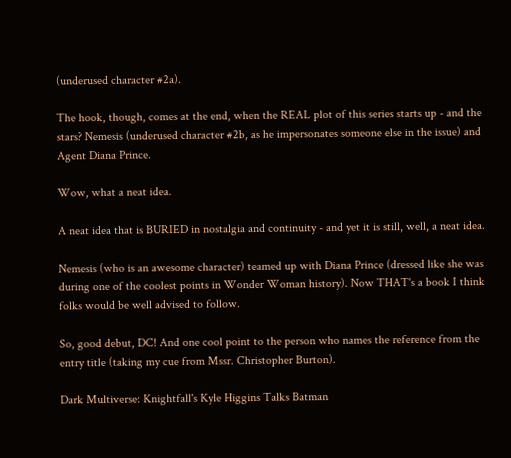(underused character #2a).

The hook, though, comes at the end, when the REAL plot of this series starts up - and the stars? Nemesis (underused character #2b, as he impersonates someone else in the issue) and Agent Diana Prince.

Wow, what a neat idea.

A neat idea that is BURIED in nostalgia and continuity - and yet it is still, well, a neat idea.

Nemesis (who is an awesome character) teamed up with Diana Prince (dressed like she was during one of the coolest points in Wonder Woman history). Now THAT's a book I think folks would be well advised to follow.

So, good debut, DC! And one cool point to the person who names the reference from the entry title (taking my cue from Mssr. Christopher Burton).

Dark Multiverse: Knightfall's Kyle Higgins Talks Batman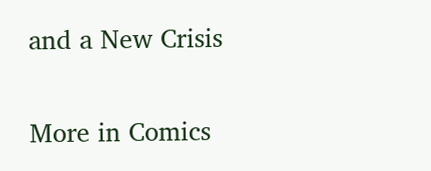and a New Crisis

More in Comics